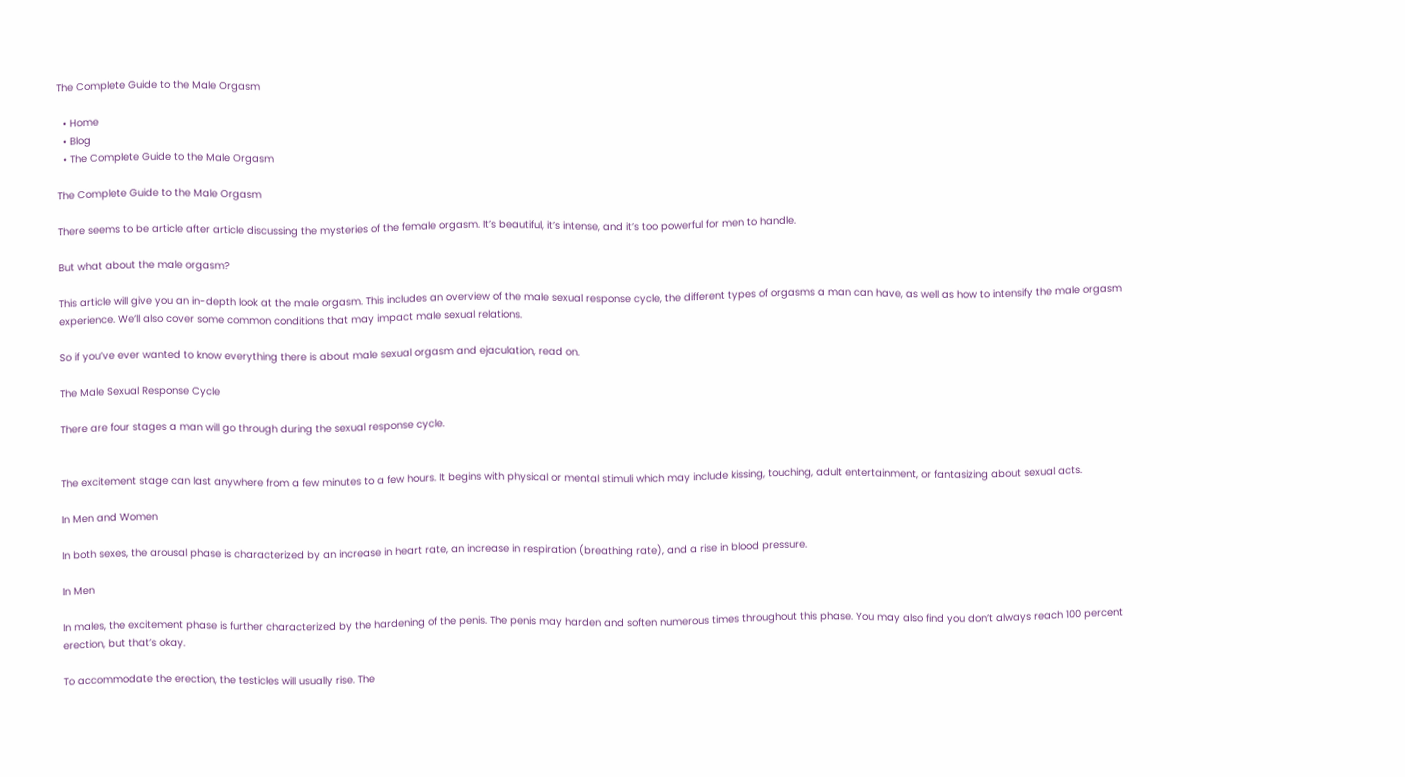The Complete Guide to the Male Orgasm

  • Home
  • Blog
  • The Complete Guide to the Male Orgasm

The Complete Guide to the Male Orgasm

There seems to be article after article discussing the mysteries of the female orgasm. It’s beautiful, it’s intense, and it’s too powerful for men to handle.

But what about the male orgasm?

This article will give you an in-depth look at the male orgasm. This includes an overview of the male sexual response cycle, the different types of orgasms a man can have, as well as how to intensify the male orgasm experience. We’ll also cover some common conditions that may impact male sexual relations.

So if you’ve ever wanted to know everything there is about male sexual orgasm and ejaculation, read on.

The Male Sexual Response Cycle

There are four stages a man will go through during the sexual response cycle.


The excitement stage can last anywhere from a few minutes to a few hours. It begins with physical or mental stimuli which may include kissing, touching, adult entertainment, or fantasizing about sexual acts.

In Men and Women

In both sexes, the arousal phase is characterized by an increase in heart rate, an increase in respiration (breathing rate), and a rise in blood pressure.

In Men

In males, the excitement phase is further characterized by the hardening of the penis. The penis may harden and soften numerous times throughout this phase. You may also find you don’t always reach 100 percent erection, but that’s okay.

To accommodate the erection, the testicles will usually rise. The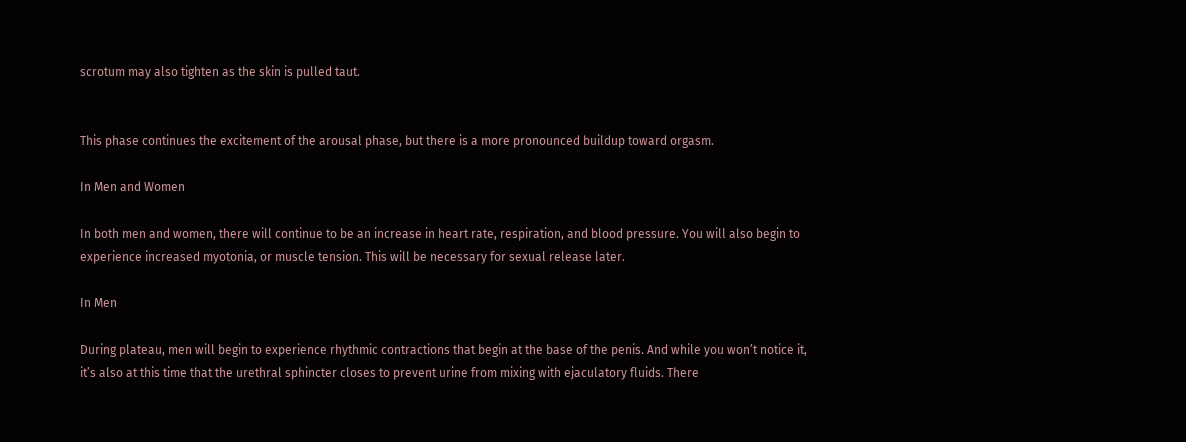scrotum may also tighten as the skin is pulled taut.


This phase continues the excitement of the arousal phase, but there is a more pronounced buildup toward orgasm.

In Men and Women

In both men and women, there will continue to be an increase in heart rate, respiration, and blood pressure. You will also begin to experience increased myotonia, or muscle tension. This will be necessary for sexual release later.

In Men

During plateau, men will begin to experience rhythmic contractions that begin at the base of the penis. And while you won’t notice it, it’s also at this time that the urethral sphincter closes to prevent urine from mixing with ejaculatory fluids. There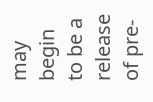may begin to be a release of pre-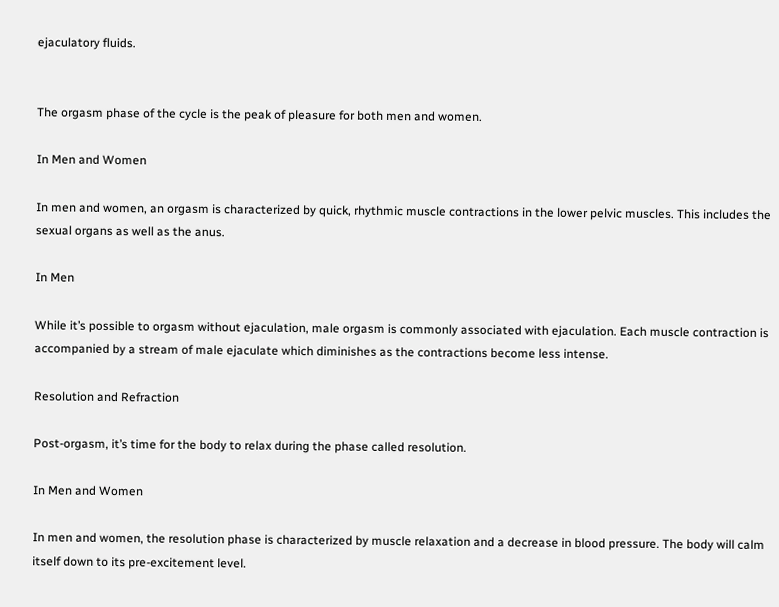ejaculatory fluids.


The orgasm phase of the cycle is the peak of pleasure for both men and women.

In Men and Women

In men and women, an orgasm is characterized by quick, rhythmic muscle contractions in the lower pelvic muscles. This includes the sexual organs as well as the anus.

In Men

While it’s possible to orgasm without ejaculation, male orgasm is commonly associated with ejaculation. Each muscle contraction is accompanied by a stream of male ejaculate which diminishes as the contractions become less intense.

Resolution and Refraction

Post-orgasm, it’s time for the body to relax during the phase called resolution.

In Men and Women

In men and women, the resolution phase is characterized by muscle relaxation and a decrease in blood pressure. The body will calm itself down to its pre-excitement level.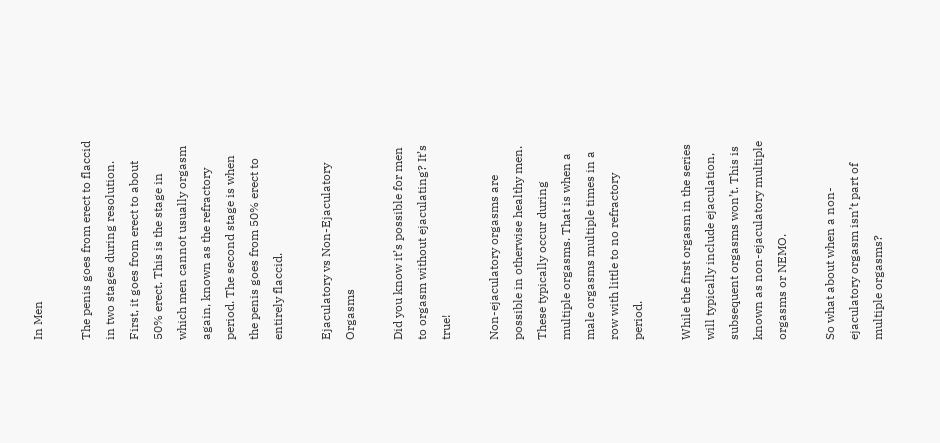In Men

The penis goes from erect to flaccid in two stages during resolution. First, it goes from erect to about 50% erect. This is the stage in which men cannot usually orgasm again, known as the refractory period. The second stage is when the penis goes from 50% erect to entirely flaccid.

Ejaculatory vs Non-Ejaculatory Orgasms

Did you know it’s possible for men to orgasm without ejaculating? It’s true!

Non-ejaculatory orgasms are possible in otherwise healthy men. These typically occur during multiple orgasms. That is when a male orgasms multiple times in a row with little to no refractory period.

While the first orgasm in the series will typically include ejaculation, subsequent orgasms won’t. This is known as non-ejaculatory multiple orgasms or NEMO.

So what about when a non-ejaculatory orgasm isn’t part of multiple orgasms?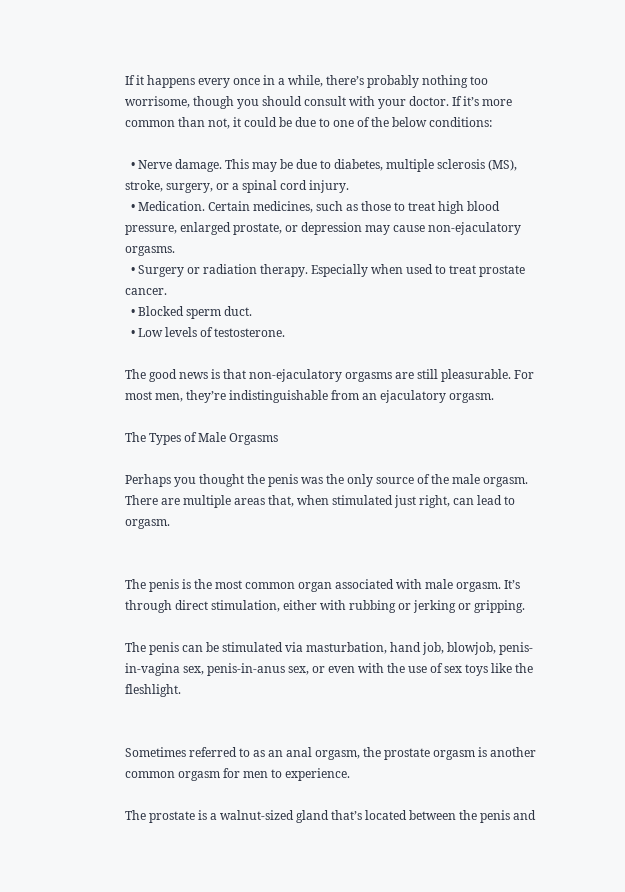If it happens every once in a while, there’s probably nothing too worrisome, though you should consult with your doctor. If it’s more common than not, it could be due to one of the below conditions:

  • Nerve damage. This may be due to diabetes, multiple sclerosis (MS), stroke, surgery, or a spinal cord injury.
  • Medication. Certain medicines, such as those to treat high blood pressure, enlarged prostate, or depression may cause non-ejaculatory orgasms.
  • Surgery or radiation therapy. Especially when used to treat prostate cancer.
  • Blocked sperm duct.
  • Low levels of testosterone.

The good news is that non-ejaculatory orgasms are still pleasurable. For most men, they’re indistinguishable from an ejaculatory orgasm.

The Types of Male Orgasms

Perhaps you thought the penis was the only source of the male orgasm. There are multiple areas that, when stimulated just right, can lead to orgasm.


The penis is the most common organ associated with male orgasm. It’s through direct stimulation, either with rubbing or jerking or gripping.

The penis can be stimulated via masturbation, hand job, blowjob, penis-in-vagina sex, penis-in-anus sex, or even with the use of sex toys like the fleshlight.


Sometimes referred to as an anal orgasm, the prostate orgasm is another common orgasm for men to experience.

The prostate is a walnut-sized gland that’s located between the penis and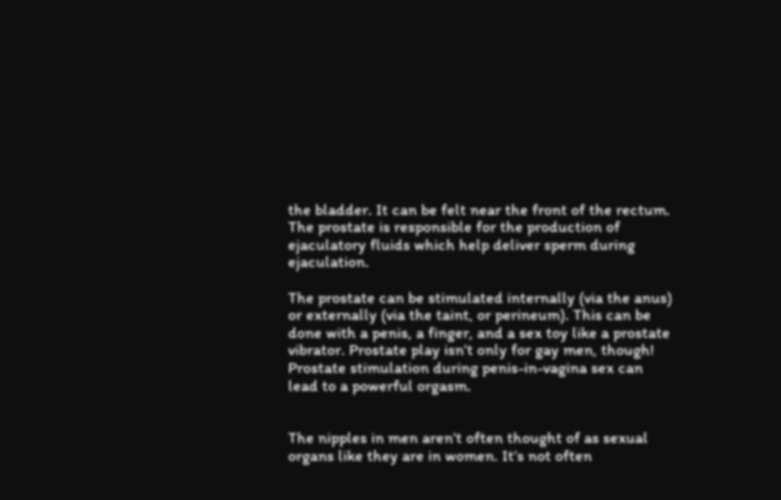the bladder. It can be felt near the front of the rectum. The prostate is responsible for the production of ejaculatory fluids which help deliver sperm during ejaculation.

The prostate can be stimulated internally (via the anus) or externally (via the taint, or perineum). This can be done with a penis, a finger, and a sex toy like a prostate vibrator. Prostate play isn’t only for gay men, though! Prostate stimulation during penis-in-vagina sex can lead to a powerful orgasm.


The nipples in men aren’t often thought of as sexual organs like they are in women. It’s not often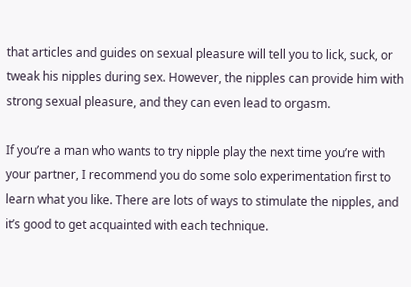that articles and guides on sexual pleasure will tell you to lick, suck, or tweak his nipples during sex. However, the nipples can provide him with strong sexual pleasure, and they can even lead to orgasm.

If you’re a man who wants to try nipple play the next time you’re with your partner, I recommend you do some solo experimentation first to learn what you like. There are lots of ways to stimulate the nipples, and it’s good to get acquainted with each technique.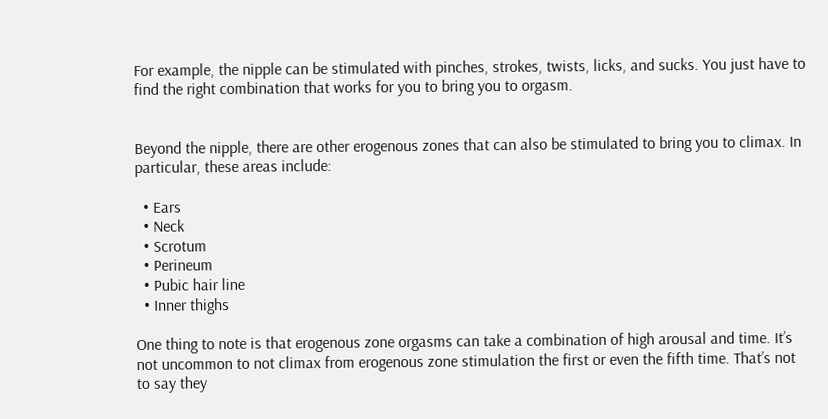For example, the nipple can be stimulated with pinches, strokes, twists, licks, and sucks. You just have to find the right combination that works for you to bring you to orgasm.


Beyond the nipple, there are other erogenous zones that can also be stimulated to bring you to climax. In particular, these areas include:

  • Ears
  • Neck
  • Scrotum
  • Perineum
  • Pubic hair line
  • Inner thighs

One thing to note is that erogenous zone orgasms can take a combination of high arousal and time. It’s not uncommon to not climax from erogenous zone stimulation the first or even the fifth time. That’s not to say they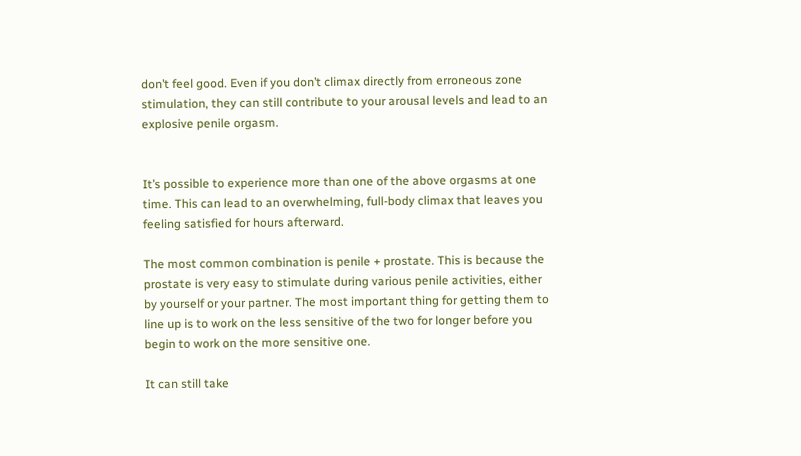don’t feel good. Even if you don’t climax directly from erroneous zone stimulation, they can still contribute to your arousal levels and lead to an explosive penile orgasm.


It’s possible to experience more than one of the above orgasms at one time. This can lead to an overwhelming, full-body climax that leaves you feeling satisfied for hours afterward.

The most common combination is penile + prostate. This is because the prostate is very easy to stimulate during various penile activities, either by yourself or your partner. The most important thing for getting them to line up is to work on the less sensitive of the two for longer before you begin to work on the more sensitive one.

It can still take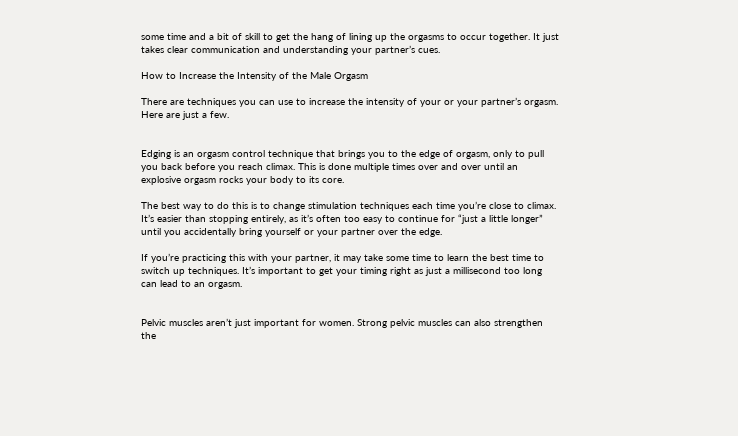some time and a bit of skill to get the hang of lining up the orgasms to occur together. It just takes clear communication and understanding your partner’s cues.

How to Increase the Intensity of the Male Orgasm

There are techniques you can use to increase the intensity of your or your partner’s orgasm. Here are just a few.


Edging is an orgasm control technique that brings you to the edge of orgasm, only to pull you back before you reach climax. This is done multiple times over and over until an explosive orgasm rocks your body to its core.

The best way to do this is to change stimulation techniques each time you’re close to climax. It’s easier than stopping entirely, as it’s often too easy to continue for “just a little longer” until you accidentally bring yourself or your partner over the edge.

If you’re practicing this with your partner, it may take some time to learn the best time to switch up techniques. It’s important to get your timing right as just a millisecond too long can lead to an orgasm.


Pelvic muscles aren’t just important for women. Strong pelvic muscles can also strengthen the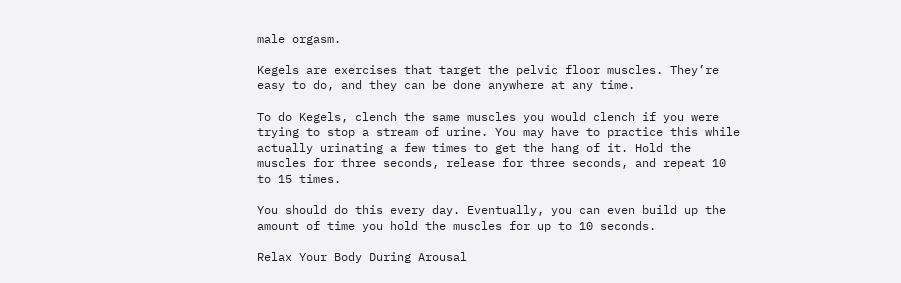male orgasm.

Kegels are exercises that target the pelvic floor muscles. They’re easy to do, and they can be done anywhere at any time.

To do Kegels, clench the same muscles you would clench if you were trying to stop a stream of urine. You may have to practice this while actually urinating a few times to get the hang of it. Hold the muscles for three seconds, release for three seconds, and repeat 10 to 15 times.

You should do this every day. Eventually, you can even build up the amount of time you hold the muscles for up to 10 seconds.

Relax Your Body During Arousal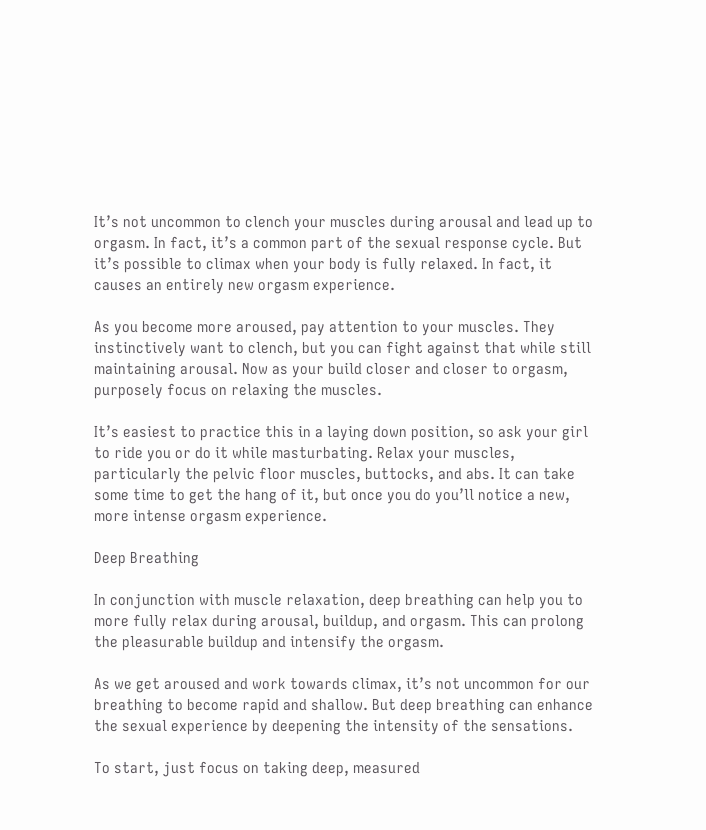It’s not uncommon to clench your muscles during arousal and lead up to orgasm. In fact, it’s a common part of the sexual response cycle. But it’s possible to climax when your body is fully relaxed. In fact, it causes an entirely new orgasm experience.

As you become more aroused, pay attention to your muscles. They instinctively want to clench, but you can fight against that while still maintaining arousal. Now as your build closer and closer to orgasm, purposely focus on relaxing the muscles.

It’s easiest to practice this in a laying down position, so ask your girl to ride you or do it while masturbating. Relax your muscles, particularly the pelvic floor muscles, buttocks, and abs. It can take some time to get the hang of it, but once you do you’ll notice a new, more intense orgasm experience.

Deep Breathing

In conjunction with muscle relaxation, deep breathing can help you to more fully relax during arousal, buildup, and orgasm. This can prolong the pleasurable buildup and intensify the orgasm.

As we get aroused and work towards climax, it’s not uncommon for our breathing to become rapid and shallow. But deep breathing can enhance the sexual experience by deepening the intensity of the sensations.

To start, just focus on taking deep, measured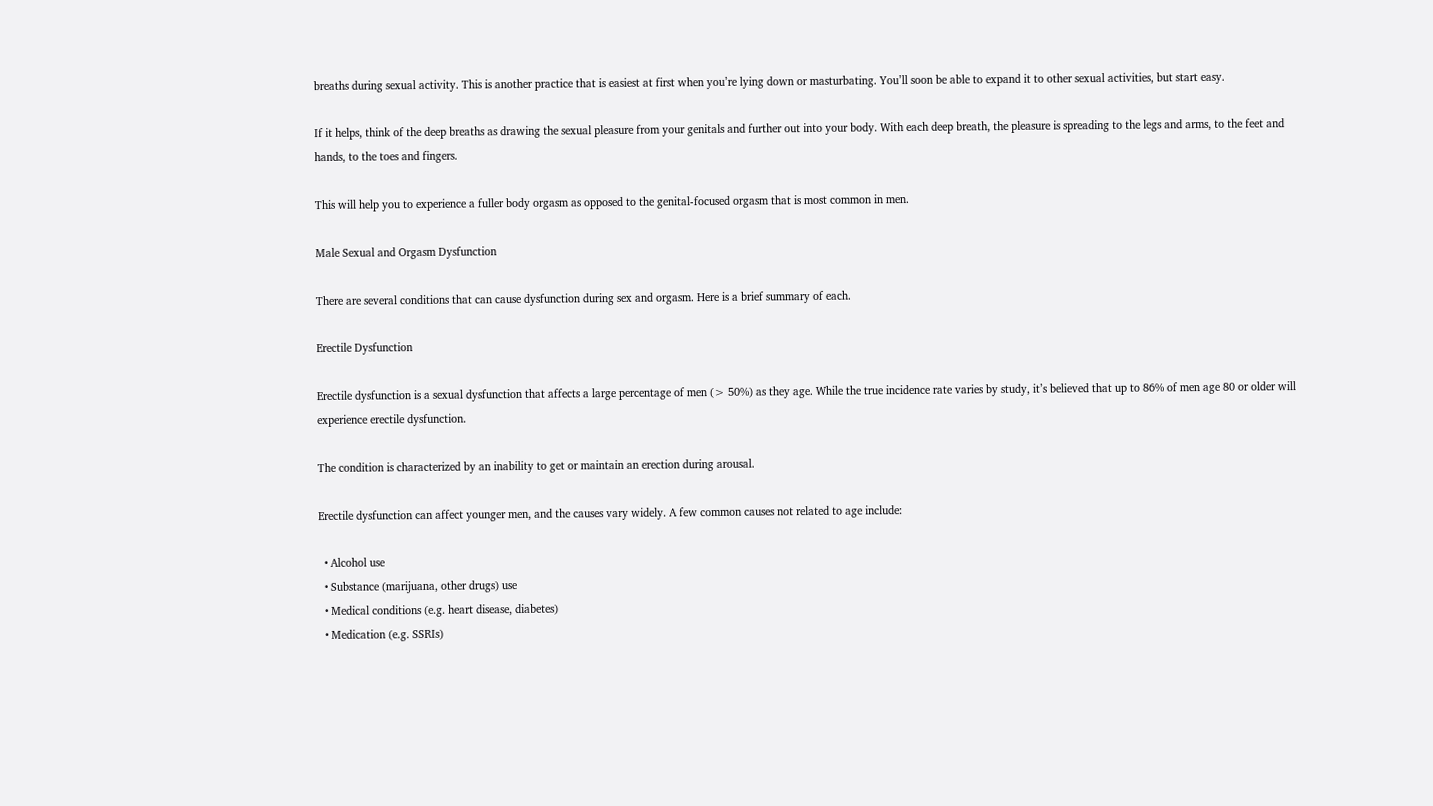breaths during sexual activity. This is another practice that is easiest at first when you’re lying down or masturbating. You’ll soon be able to expand it to other sexual activities, but start easy.

If it helps, think of the deep breaths as drawing the sexual pleasure from your genitals and further out into your body. With each deep breath, the pleasure is spreading to the legs and arms, to the feet and hands, to the toes and fingers.

This will help you to experience a fuller body orgasm as opposed to the genital-focused orgasm that is most common in men.

Male Sexual and Orgasm Dysfunction

There are several conditions that can cause dysfunction during sex and orgasm. Here is a brief summary of each.

Erectile Dysfunction

Erectile dysfunction is a sexual dysfunction that affects a large percentage of men (> 50%) as they age. While the true incidence rate varies by study, it’s believed that up to 86% of men age 80 or older will experience erectile dysfunction.

The condition is characterized by an inability to get or maintain an erection during arousal.

Erectile dysfunction can affect younger men, and the causes vary widely. A few common causes not related to age include:

  • Alcohol use
  • Substance (marijuana, other drugs) use
  • Medical conditions (e.g. heart disease, diabetes)
  • Medication (e.g. SSRIs)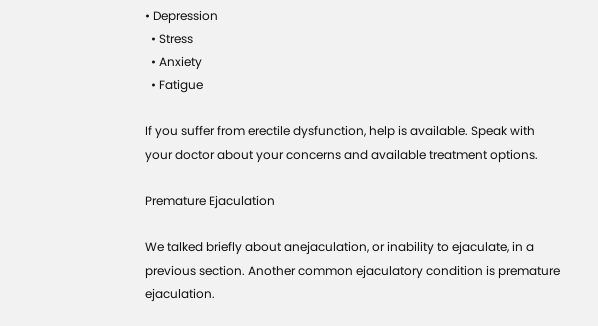• Depression
  • Stress
  • Anxiety
  • Fatigue

If you suffer from erectile dysfunction, help is available. Speak with your doctor about your concerns and available treatment options.

Premature Ejaculation

We talked briefly about anejaculation, or inability to ejaculate, in a previous section. Another common ejaculatory condition is premature ejaculation.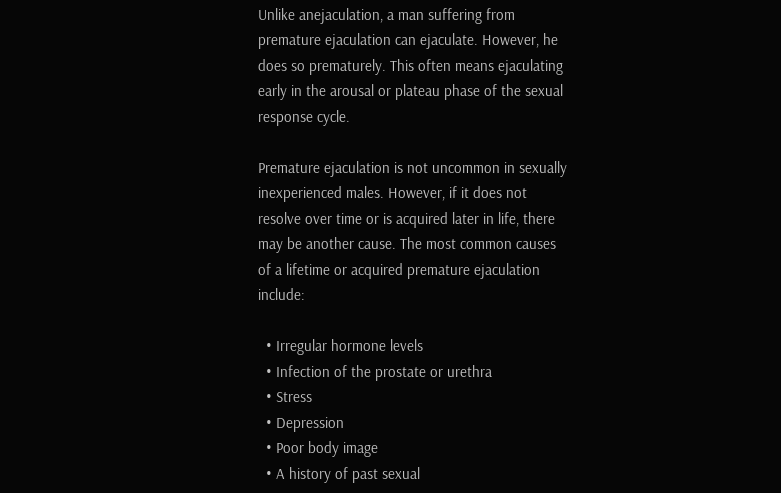Unlike anejaculation, a man suffering from premature ejaculation can ejaculate. However, he does so prematurely. This often means ejaculating early in the arousal or plateau phase of the sexual response cycle.

Premature ejaculation is not uncommon in sexually inexperienced males. However, if it does not resolve over time or is acquired later in life, there may be another cause. The most common causes of a lifetime or acquired premature ejaculation include:

  • Irregular hormone levels
  • Infection of the prostate or urethra
  • Stress
  • Depression
  • Poor body image
  • A history of past sexual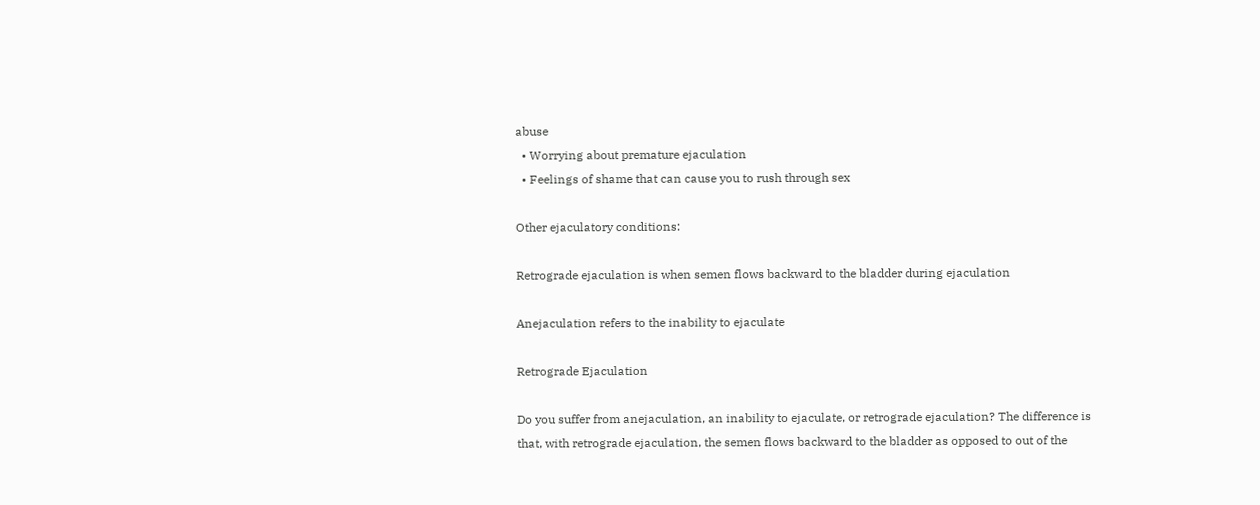abuse
  • Worrying about premature ejaculation
  • Feelings of shame that can cause you to rush through sex

Other ejaculatory conditions:

Retrograde ejaculation is when semen flows backward to the bladder during ejaculation

Anejaculation refers to the inability to ejaculate

Retrograde Ejaculation

Do you suffer from anejaculation, an inability to ejaculate, or retrograde ejaculation? The difference is that, with retrograde ejaculation, the semen flows backward to the bladder as opposed to out of the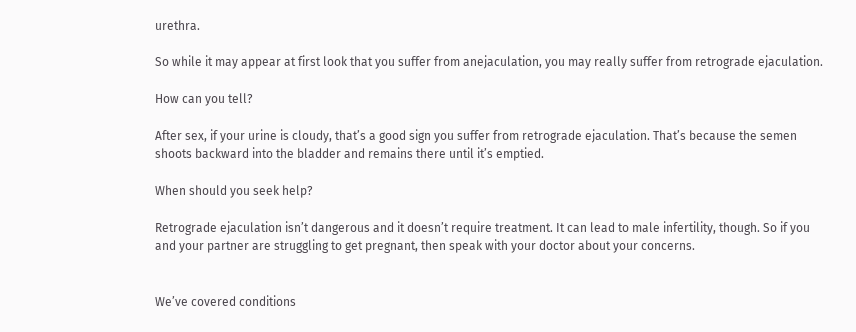urethra.

So while it may appear at first look that you suffer from anejaculation, you may really suffer from retrograde ejaculation.

How can you tell?

After sex, if your urine is cloudy, that’s a good sign you suffer from retrograde ejaculation. That’s because the semen shoots backward into the bladder and remains there until it’s emptied.

When should you seek help?

Retrograde ejaculation isn’t dangerous and it doesn’t require treatment. It can lead to male infertility, though. So if you and your partner are struggling to get pregnant, then speak with your doctor about your concerns.


We’ve covered conditions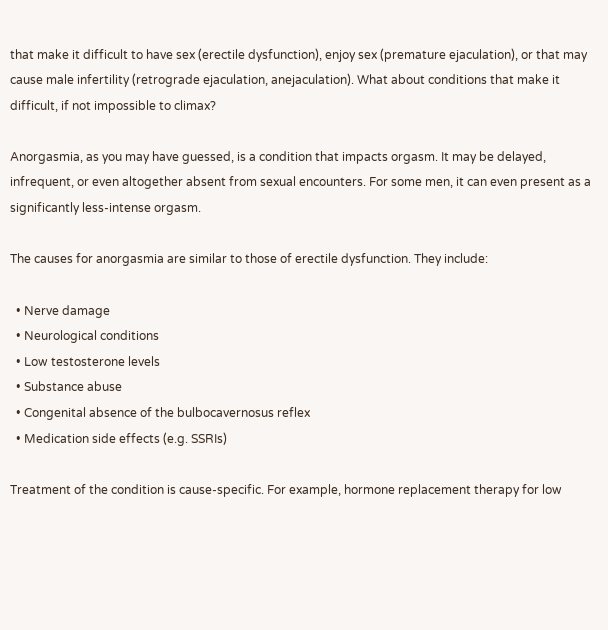that make it difficult to have sex (erectile dysfunction), enjoy sex (premature ejaculation), or that may cause male infertility (retrograde ejaculation, anejaculation). What about conditions that make it difficult, if not impossible to climax?

Anorgasmia, as you may have guessed, is a condition that impacts orgasm. It may be delayed, infrequent, or even altogether absent from sexual encounters. For some men, it can even present as a significantly less-intense orgasm.

The causes for anorgasmia are similar to those of erectile dysfunction. They include:

  • Nerve damage
  • Neurological conditions
  • Low testosterone levels
  • Substance abuse
  • Congenital absence of the bulbocavernosus reflex
  • Medication side effects (e.g. SSRIs)

Treatment of the condition is cause-specific. For example, hormone replacement therapy for low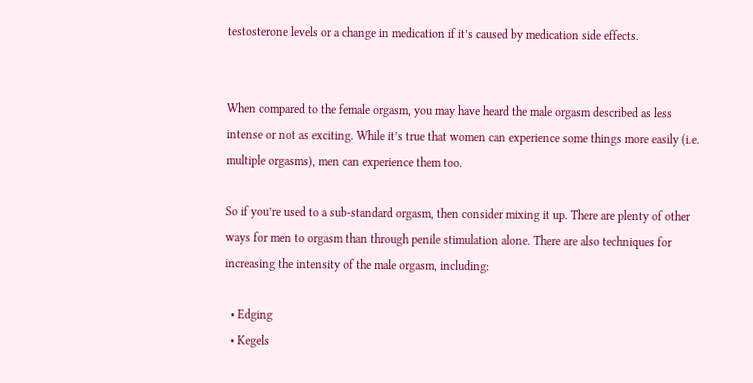testosterone levels or a change in medication if it’s caused by medication side effects.


When compared to the female orgasm, you may have heard the male orgasm described as less intense or not as exciting. While it’s true that women can experience some things more easily (i.e. multiple orgasms), men can experience them too.

So if you’re used to a sub-standard orgasm, then consider mixing it up. There are plenty of other ways for men to orgasm than through penile stimulation alone. There are also techniques for increasing the intensity of the male orgasm, including:

  • Edging
  • Kegels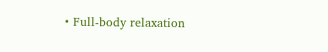• Full-body relaxation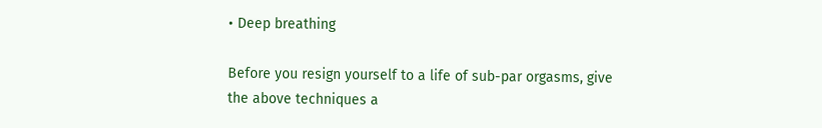• Deep breathing

Before you resign yourself to a life of sub-par orgasms, give the above techniques a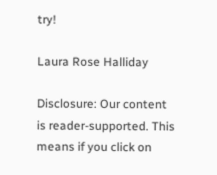try!

Laura Rose Halliday

Disclosure: Our content is reader-supported. This means if you click on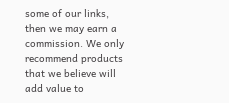some of our links, then we may earn a commission. We only recommend products that we believe will add value to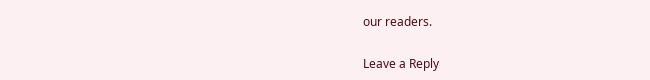our readers.

Leave a Reply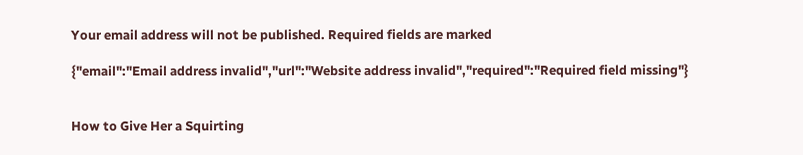Your email address will not be published. Required fields are marked

{"email":"Email address invalid","url":"Website address invalid","required":"Required field missing"}


How to Give Her a Squirting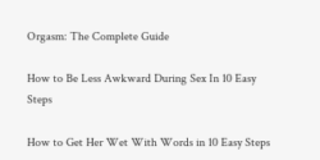Orgasm: The Complete Guide

How to Be Less Awkward During Sex In 10 Easy Steps

How to Get Her Wet With Words in 10 Easy Steps